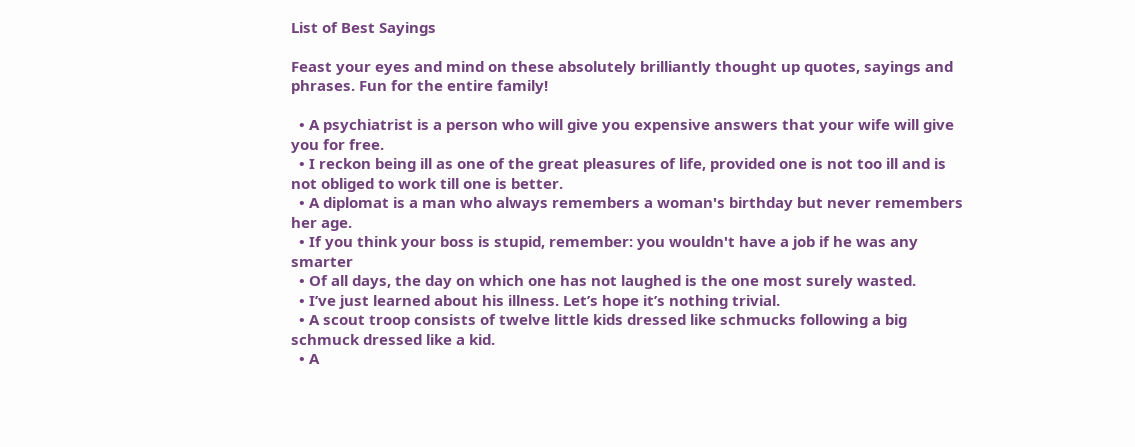List of Best Sayings

Feast your eyes and mind on these absolutely brilliantly thought up quotes, sayings and phrases. Fun for the entire family!

  • A psychiatrist is a person who will give you expensive answers that your wife will give you for free.
  • I reckon being ill as one of the great pleasures of life, provided one is not too ill and is not obliged to work till one is better.
  • A diplomat is a man who always remembers a woman's birthday but never remembers her age.
  • If you think your boss is stupid, remember: you wouldn't have a job if he was any smarter
  • Of all days, the day on which one has not laughed is the one most surely wasted.
  • I’ve just learned about his illness. Let’s hope it’s nothing trivial.
  • A scout troop consists of twelve little kids dressed like schmucks following a big schmuck dressed like a kid.
  • A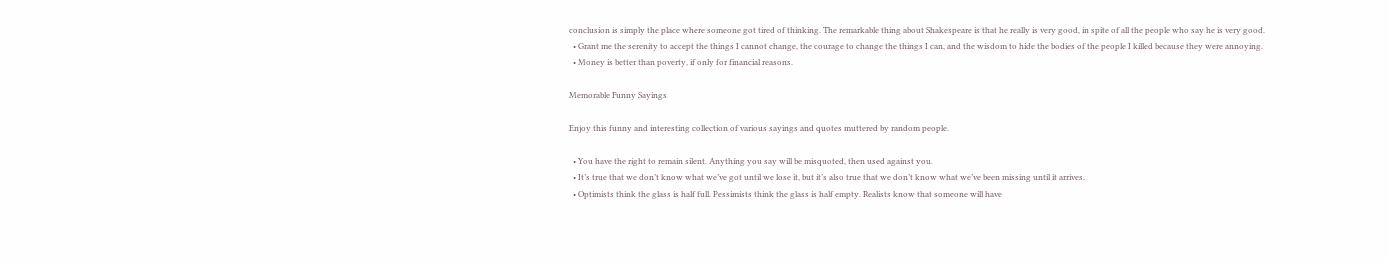conclusion is simply the place where someone got tired of thinking. The remarkable thing about Shakespeare is that he really is very good, in spite of all the people who say he is very good.
  • Grant me the serenity to accept the things I cannot change, the courage to change the things I can, and the wisdom to hide the bodies of the people I killed because they were annoying.
  • Money is better than poverty, if only for financial reasons.

Memorable Funny Sayings

Enjoy this funny and interesting collection of various sayings and quotes muttered by random people.

  • You have the right to remain silent. Anything you say will be misquoted, then used against you.
  • It’s true that we don’t know what we’ve got until we lose it, but it’s also true that we don’t know what we’ve been missing until it arrives.
  • Optimists think the glass is half full. Pessimists think the glass is half empty. Realists know that someone will have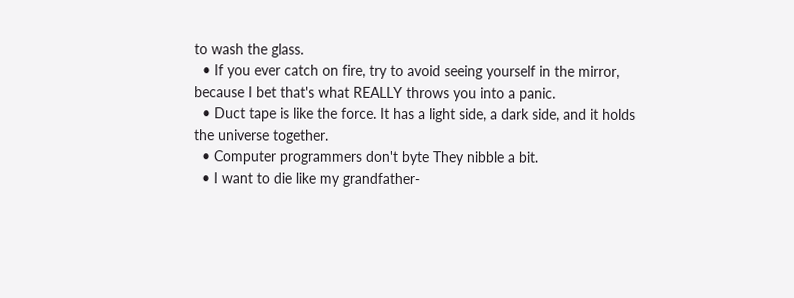to wash the glass.
  • If you ever catch on fire, try to avoid seeing yourself in the mirror, because I bet that's what REALLY throws you into a panic.
  • Duct tape is like the force. It has a light side, a dark side, and it holds the universe together.
  • Computer programmers don't byte They nibble a bit.
  • I want to die like my grandfather-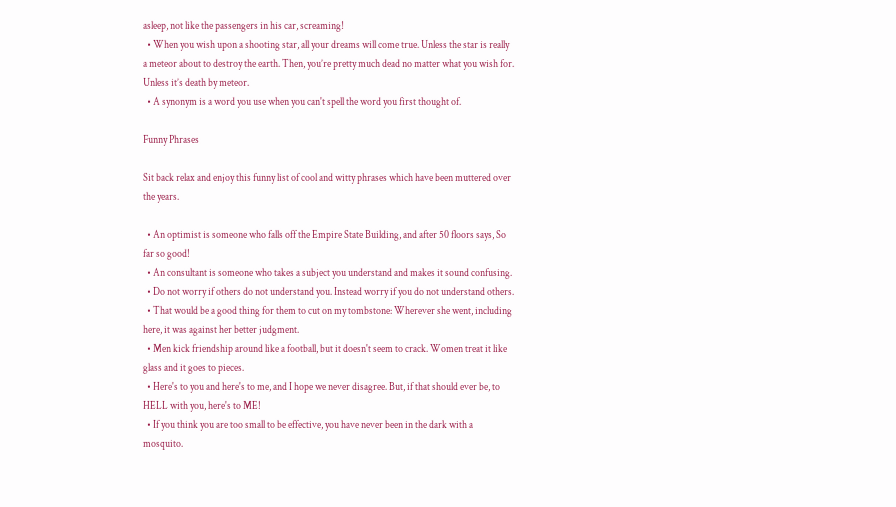asleep, not like the passengers in his car, screaming!
  • When you wish upon a shooting star, all your dreams will come true. Unless the star is really a meteor about to destroy the earth. Then, you’re pretty much dead no matter what you wish for. Unless it’s death by meteor.
  • A synonym is a word you use when you can't spell the word you first thought of.

Funny Phrases

Sit back relax and enjoy this funny list of cool and witty phrases which have been muttered over the years.

  • An optimist is someone who falls off the Empire State Building, and after 50 floors says, So far so good!
  • An consultant is someone who takes a subject you understand and makes it sound confusing.
  • Do not worry if others do not understand you. Instead worry if you do not understand others.
  • That would be a good thing for them to cut on my tombstone: Wherever she went, including here, it was against her better judgment.
  • Men kick friendship around like a football, but it doesn't seem to crack. Women treat it like glass and it goes to pieces.
  • Here's to you and here's to me, and I hope we never disagree. But, if that should ever be, to HELL with you, here's to ME!
  • If you think you are too small to be effective, you have never been in the dark with a mosquito.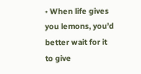• When life gives you lemons, you’d better wait for it to give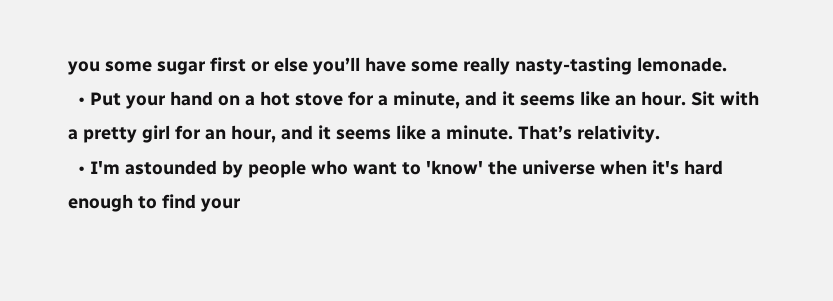you some sugar first or else you’ll have some really nasty-tasting lemonade.
  • Put your hand on a hot stove for a minute, and it seems like an hour. Sit with a pretty girl for an hour, and it seems like a minute. That’s relativity.
  • I'm astounded by people who want to 'know' the universe when it's hard enough to find your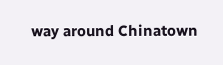way around Chinatown